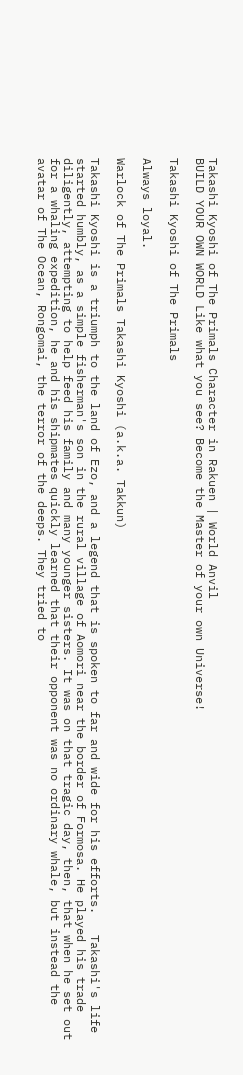Takashi Kyoshi of The Primals Character in Rakuen | World Anvil
BUILD YOUR OWN WORLD Like what you see? Become the Master of your own Universe!

Takashi Kyoshi of The Primals

Always loyal.

Warlock of The Primals Takashi Kyoshi (a.k.a. Takkun)

Takashi Kyoshi is a triumph to the land of Ezo, and a legend that is spoken to far and wide for his efforts.   Takashi's life started humbly, as a simple fisherman's son in the rural village of Aomori near the border of Formosa. He played his trade diligently, attempting to help feed his family and many younger sisters. It was on that tragic day, then, that when he set out for a whaling expedition, he and his shipmates quickly learned that their opponent was no ordinary whale, but instead the avatar of The Ocean, Rongomai, the terror of the deeps. They tried to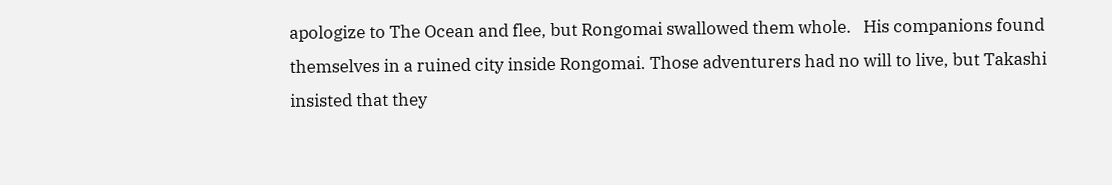apologize to The Ocean and flee, but Rongomai swallowed them whole.   His companions found themselves in a ruined city inside Rongomai. Those adventurers had no will to live, but Takashi insisted that they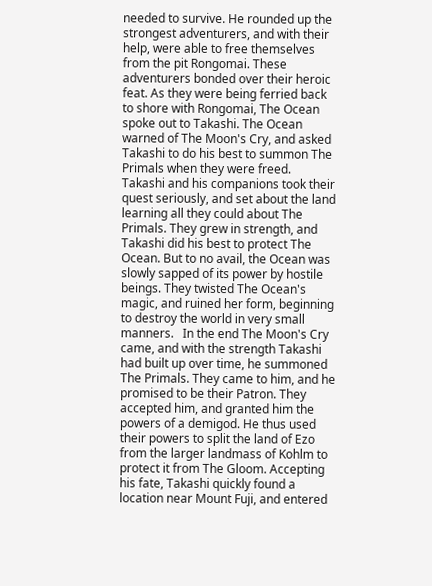needed to survive. He rounded up the strongest adventurers, and with their help, were able to free themselves from the pit Rongomai. These adventurers bonded over their heroic feat. As they were being ferried back to shore with Rongomai, The Ocean spoke out to Takashi. The Ocean warned of The Moon's Cry, and asked Takashi to do his best to summon The Primals when they were freed.   Takashi and his companions took their quest seriously, and set about the land learning all they could about The Primals. They grew in strength, and Takashi did his best to protect The Ocean. But to no avail, the Ocean was slowly sapped of its power by hostile beings. They twisted The Ocean's magic, and ruined her form, beginning to destroy the world in very small manners.   In the end The Moon's Cry came, and with the strength Takashi had built up over time, he summoned The Primals. They came to him, and he promised to be their Patron. They accepted him, and granted him the powers of a demigod. He thus used their powers to split the land of Ezo from the larger landmass of Kohlm to protect it from The Gloom. Accepting his fate, Takashi quickly found a location near Mount Fuji, and entered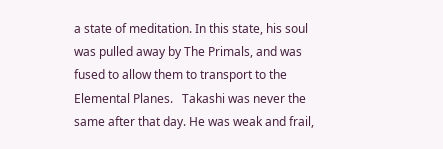a state of meditation. In this state, his soul was pulled away by The Primals, and was fused to allow them to transport to the Elemental Planes.   Takashi was never the same after that day. He was weak and frail,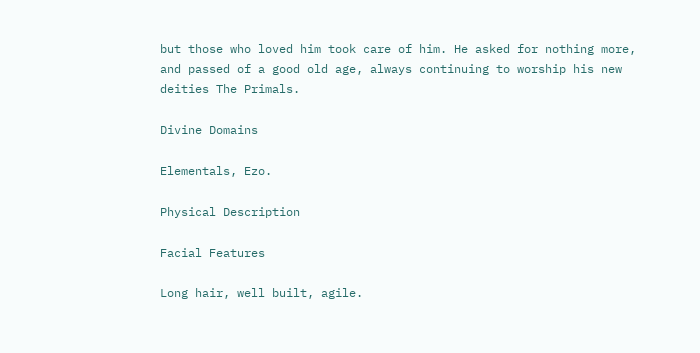but those who loved him took care of him. He asked for nothing more, and passed of a good old age, always continuing to worship his new deities The Primals.

Divine Domains

Elementals, Ezo.

Physical Description

Facial Features

Long hair, well built, agile.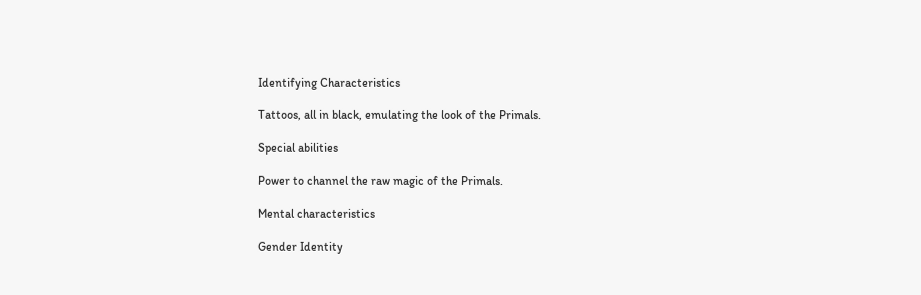Identifying Characteristics

Tattoos, all in black, emulating the look of the Primals.

Special abilities

Power to channel the raw magic of the Primals.

Mental characteristics

Gender Identity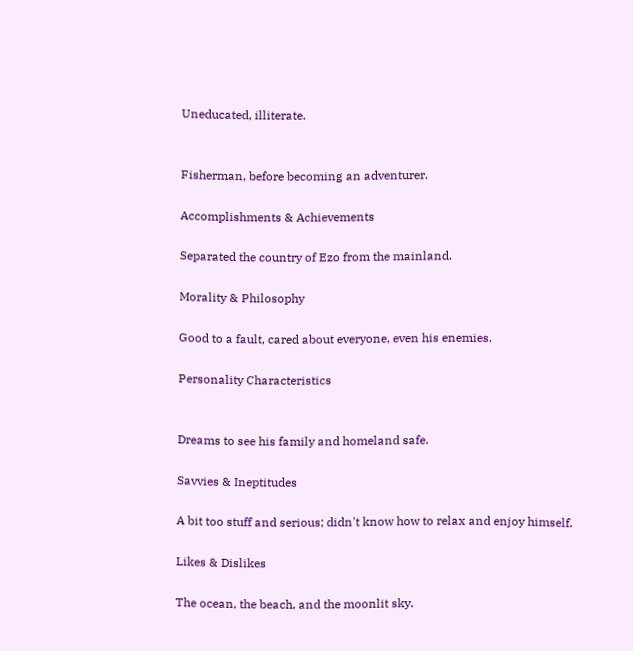Uneducated, illiterate.


Fisherman, before becoming an adventurer.

Accomplishments & Achievements

Separated the country of Ezo from the mainland.

Morality & Philosophy

Good to a fault, cared about everyone, even his enemies.

Personality Characteristics


Dreams to see his family and homeland safe.

Savvies & Ineptitudes

A bit too stuff and serious; didn't know how to relax and enjoy himself.

Likes & Dislikes

The ocean, the beach, and the moonlit sky.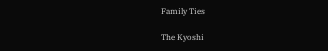Family Ties

The Kyoshi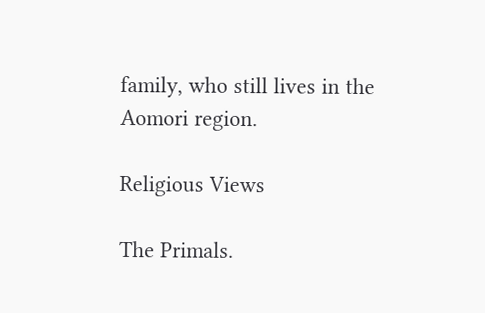family, who still lives in the Aomori region.

Religious Views

The Primals.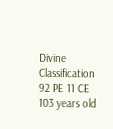Divine Classification
92 PE 11 CE 103 years old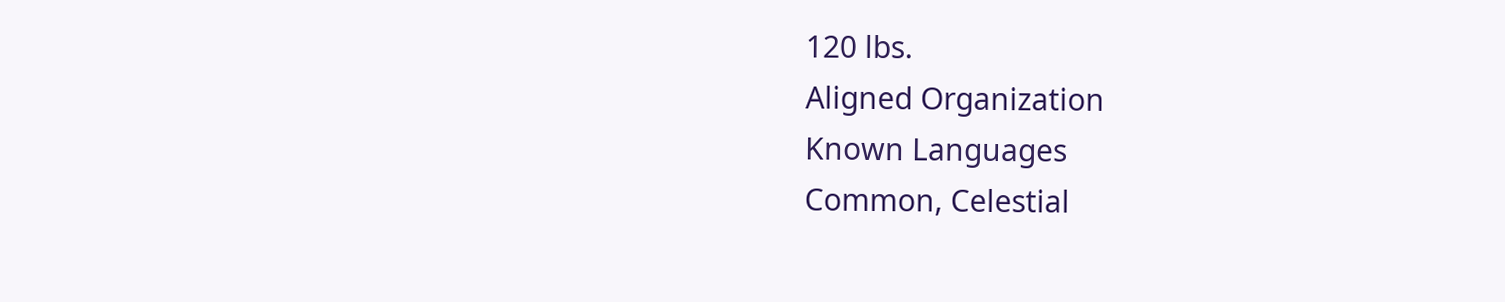120 lbs.
Aligned Organization
Known Languages
Common, Celestial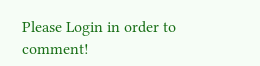Please Login in order to comment!